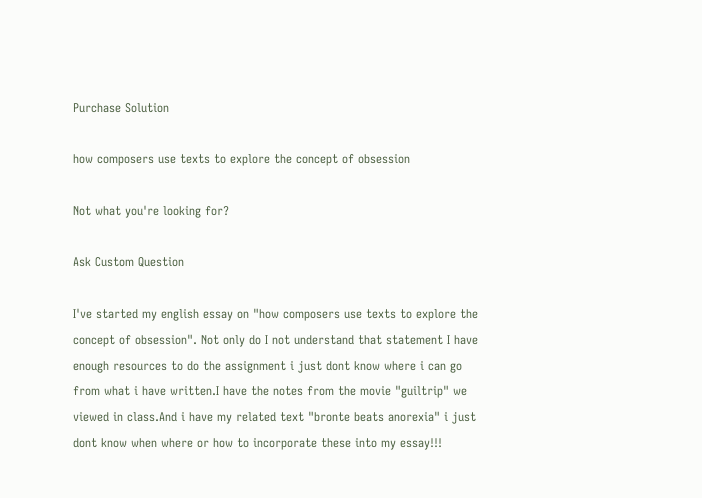Purchase Solution

how composers use texts to explore the concept of obsession

Not what you're looking for?

Ask Custom Question

I've started my english essay on "how composers use texts to explore the concept of obsession". Not only do I not understand that statement I have enough resources to do the assignment i just dont know where i can go from what i have written.I have the notes from the movie "guiltrip" we viewed in class.And i have my related text "bronte beats anorexia" i just dont know when where or how to incorporate these into my essay!!!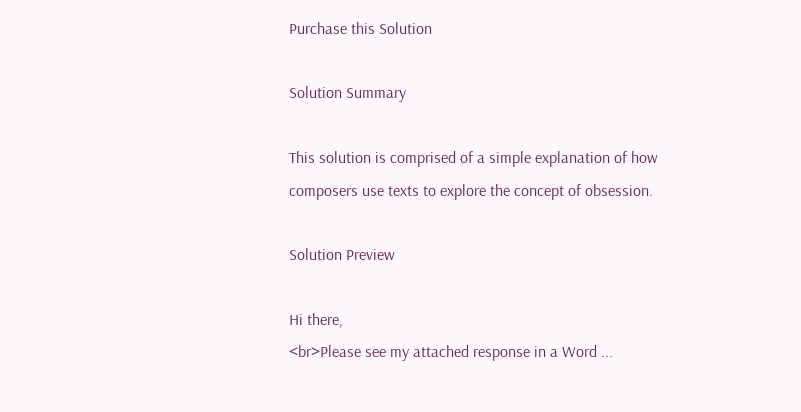Purchase this Solution

Solution Summary

This solution is comprised of a simple explanation of how composers use texts to explore the concept of obsession.

Solution Preview

Hi there,
<br>Please see my attached response in a Word ...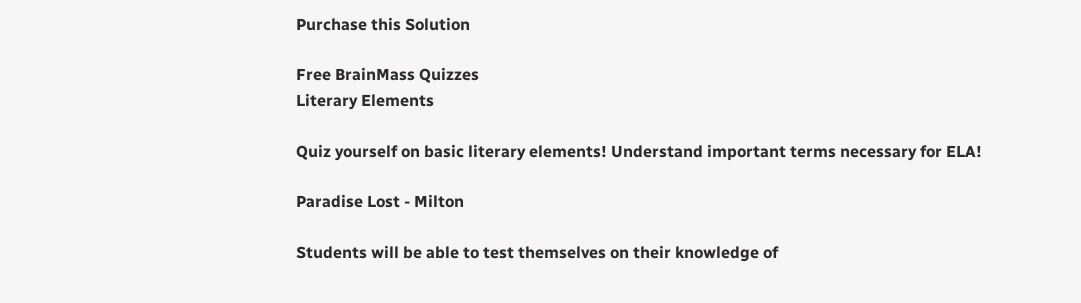Purchase this Solution

Free BrainMass Quizzes
Literary Elements

Quiz yourself on basic literary elements! Understand important terms necessary for ELA!

Paradise Lost - Milton

Students will be able to test themselves on their knowledge of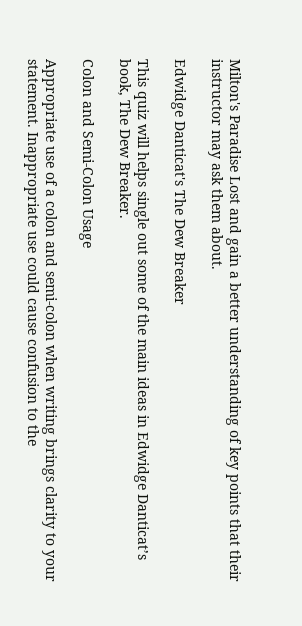Milton's Paradise Lost and gain a better understanding of key points that their instructor may ask them about.

Edwidge Danticat's The Dew Breaker

This quiz will helps single out some of the main ideas in Edwidge Danticat’s book, The Dew Breaker.

Colon and Semi-Colon Usage

Appropriate use of a colon and semi-colon when writing brings clarity to your statement. Inappropriate use could cause confusion to the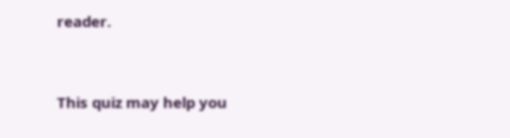reader.


This quiz may help you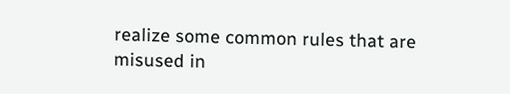realize some common rules that are misused in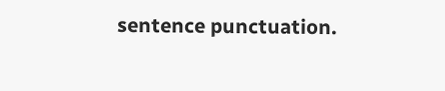sentence punctuation.